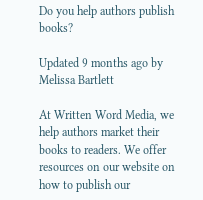Do you help authors publish books?

Updated 9 months ago by Melissa Bartlett

At Written Word Media, we help authors market their books to readers. We offer resources on our website on how to publish our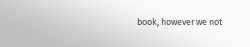book, however we not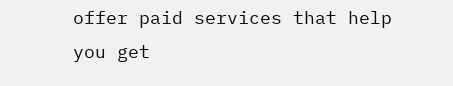offer paid services that help you get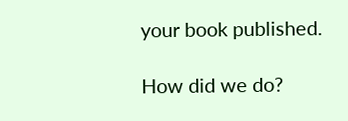your book published.

How did we do?